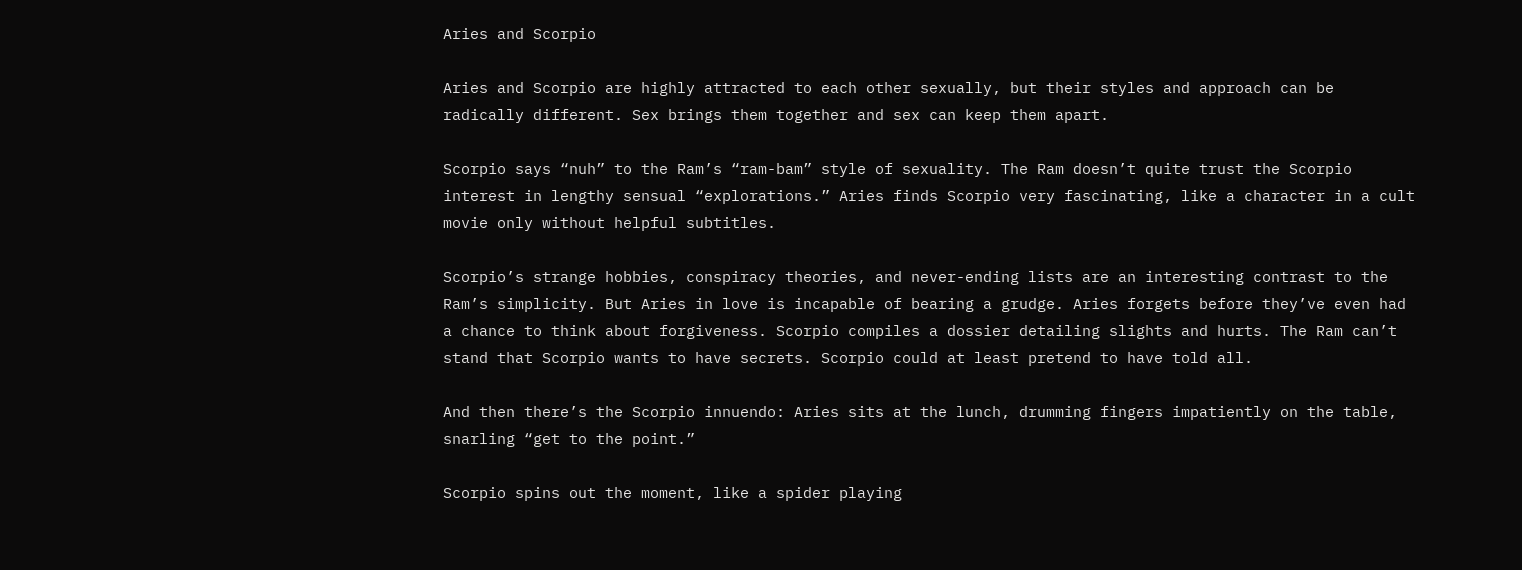Aries and Scorpio

Aries and Scorpio are highly attracted to each other sexually, but their styles and approach can be radically different. Sex brings them together and sex can keep them apart.

Scorpio says “nuh” to the Ram’s “ram-bam” style of sexuality. The Ram doesn’t quite trust the Scorpio interest in lengthy sensual “explorations.” Aries finds Scorpio very fascinating, like a character in a cult movie only without helpful subtitles.

Scorpio’s strange hobbies, conspiracy theories, and never-ending lists are an interesting contrast to the Ram’s simplicity. But Aries in love is incapable of bearing a grudge. Aries forgets before they’ve even had a chance to think about forgiveness. Scorpio compiles a dossier detailing slights and hurts. The Ram can’t stand that Scorpio wants to have secrets. Scorpio could at least pretend to have told all.

And then there’s the Scorpio innuendo: Aries sits at the lunch, drumming fingers impatiently on the table, snarling “get to the point.”

Scorpio spins out the moment, like a spider playing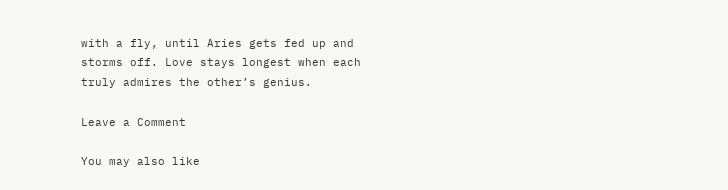with a fly, until Aries gets fed up and storms off. Love stays longest when each truly admires the other’s genius.

Leave a Comment

You may also like